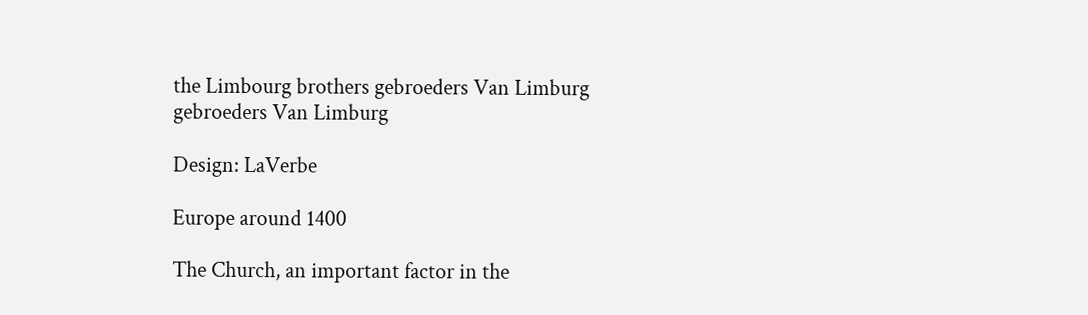the Limbourg brothers gebroeders Van Limburg
gebroeders Van Limburg

Design: LaVerbe

Europe around 1400

The Church, an important factor in the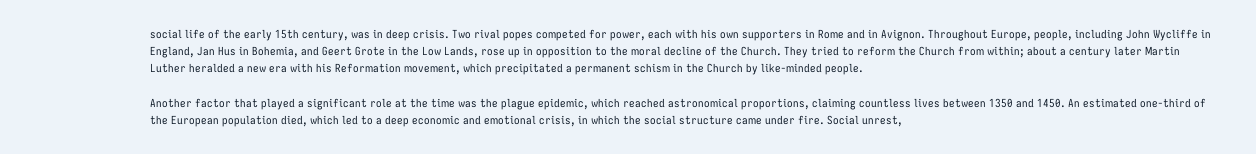social life of the early 15th century, was in deep crisis. Two rival popes competed for power, each with his own supporters in Rome and in Avignon. Throughout Europe, people, including John Wycliffe in England, Jan Hus in Bohemia, and Geert Grote in the Low Lands, rose up in opposition to the moral decline of the Church. They tried to reform the Church from within; about a century later Martin Luther heralded a new era with his Reformation movement, which precipitated a permanent schism in the Church by like-minded people.

Another factor that played a significant role at the time was the plague epidemic, which reached astronomical proportions, claiming countless lives between 1350 and 1450. An estimated one-third of the European population died, which led to a deep economic and emotional crisis, in which the social structure came under fire. Social unrest,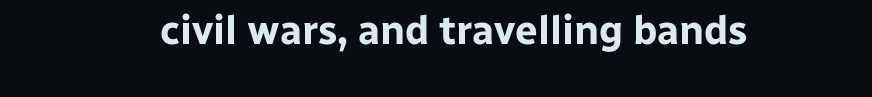civil wars, and travelling bands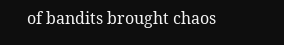of bandits brought chaos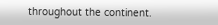throughout the continent.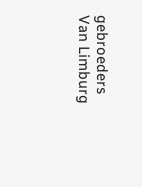gebroeders Van Limburg